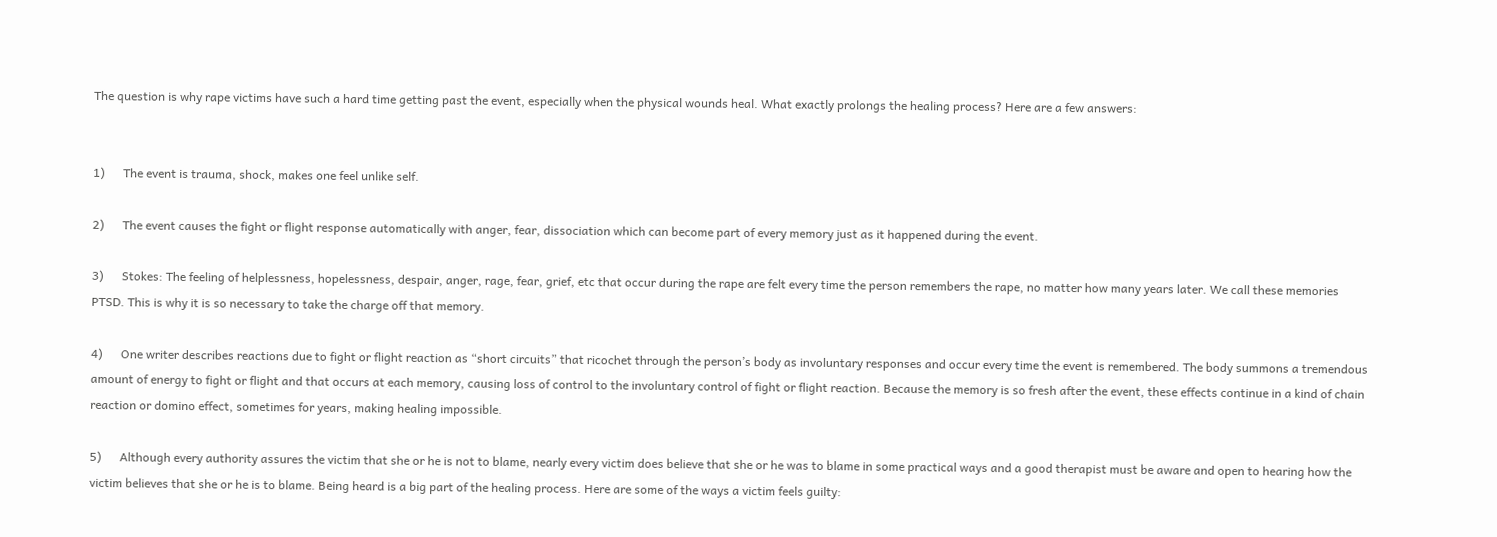The question is why rape victims have such a hard time getting past the event, especially when the physical wounds heal. What exactly prolongs the healing process? Here are a few answers:


1)      The event is trauma, shock, makes one feel unlike self.

2)      The event causes the fight or flight response automatically with anger, fear, dissociation which can become part of every memory just as it happened during the event.

3)      Stokes: The feeling of helplessness, hopelessness, despair, anger, rage, fear, grief, etc that occur during the rape are felt every time the person remembers the rape, no matter how many years later. We call these memories PTSD. This is why it is so necessary to take the charge off that memory.

4)      One writer describes reactions due to fight or flight reaction as “short circuits” that ricochet through the person’s body as involuntary responses and occur every time the event is remembered. The body summons a tremendous amount of energy to fight or flight and that occurs at each memory, causing loss of control to the involuntary control of fight or flight reaction. Because the memory is so fresh after the event, these effects continue in a kind of chain reaction or domino effect, sometimes for years, making healing impossible.

5)      Although every authority assures the victim that she or he is not to blame, nearly every victim does believe that she or he was to blame in some practical ways and a good therapist must be aware and open to hearing how the victim believes that she or he is to blame. Being heard is a big part of the healing process. Here are some of the ways a victim feels guilty: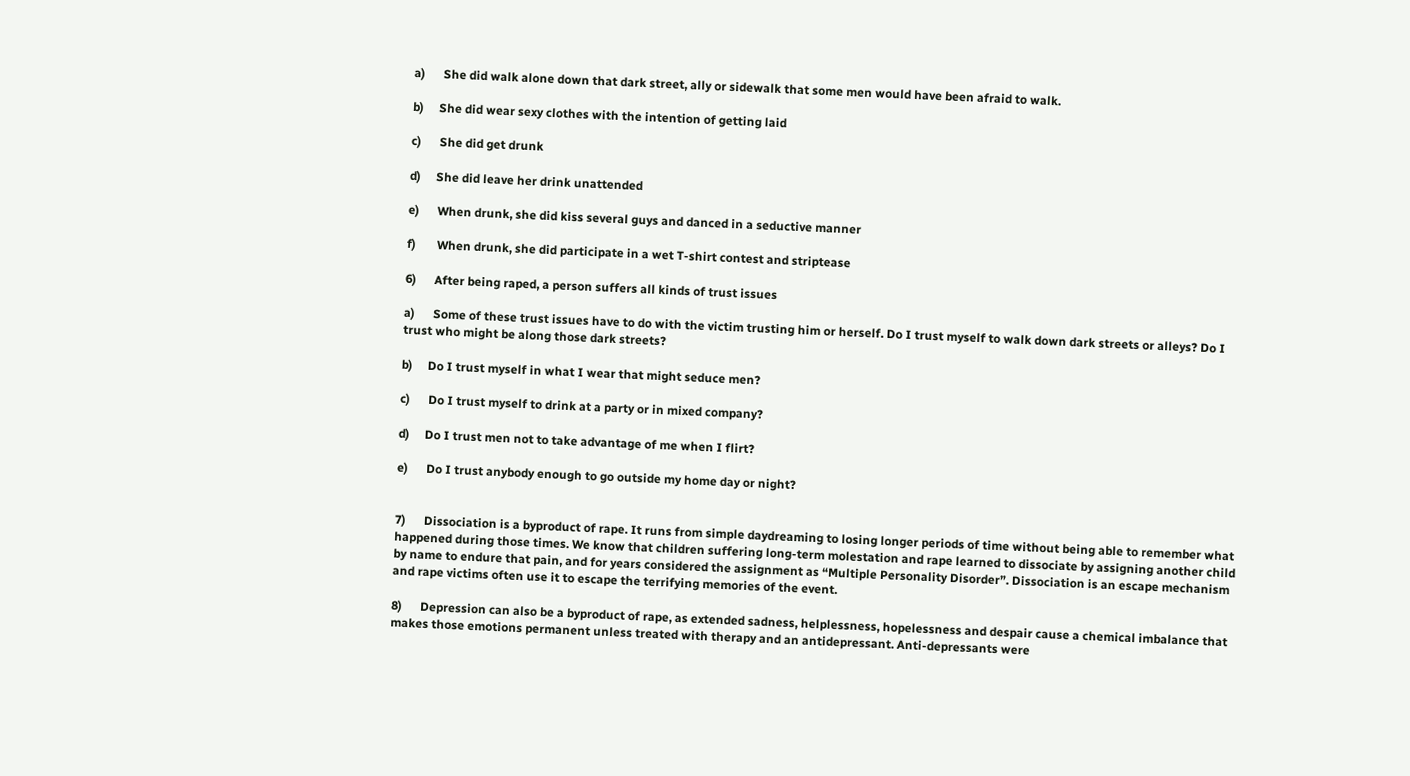a)      She did walk alone down that dark street, ally or sidewalk that some men would have been afraid to walk.

b)     She did wear sexy clothes with the intention of getting laid

c)      She did get drunk

d)     She did leave her drink unattended

e)      When drunk, she did kiss several guys and danced in a seductive manner

f)       When drunk, she did participate in a wet T-shirt contest and striptease

6)      After being raped, a person suffers all kinds of trust issues

a)      Some of these trust issues have to do with the victim trusting him or herself. Do I trust myself to walk down dark streets or alleys? Do I trust who might be along those dark streets?

b)     Do I trust myself in what I wear that might seduce men?

c)      Do I trust myself to drink at a party or in mixed company?

d)     Do I trust men not to take advantage of me when I flirt?

e)      Do I trust anybody enough to go outside my home day or night?


7)      Dissociation is a byproduct of rape. It runs from simple daydreaming to losing longer periods of time without being able to remember what happened during those times. We know that children suffering long-term molestation and rape learned to dissociate by assigning another child by name to endure that pain, and for years considered the assignment as “Multiple Personality Disorder”. Dissociation is an escape mechanism and rape victims often use it to escape the terrifying memories of the event.

8)      Depression can also be a byproduct of rape, as extended sadness, helplessness, hopelessness and despair cause a chemical imbalance that makes those emotions permanent unless treated with therapy and an antidepressant. Anti-depressants were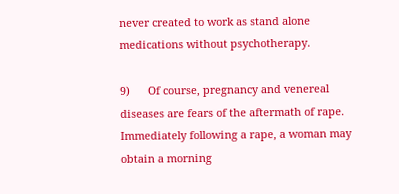never created to work as stand alone medications without psychotherapy.

9)      Of course, pregnancy and venereal diseases are fears of the aftermath of rape. Immediately following a rape, a woman may obtain a morning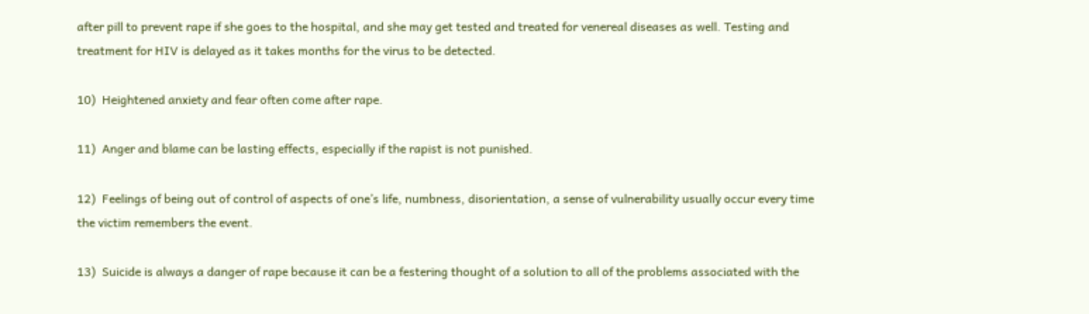after pill to prevent rape if she goes to the hospital, and she may get tested and treated for venereal diseases as well. Testing and treatment for HIV is delayed as it takes months for the virus to be detected.

10)  Heightened anxiety and fear often come after rape.

11)  Anger and blame can be lasting effects, especially if the rapist is not punished.

12)  Feelings of being out of control of aspects of one’s life, numbness, disorientation, a sense of vulnerability usually occur every time the victim remembers the event.

13)  Suicide is always a danger of rape because it can be a festering thought of a solution to all of the problems associated with the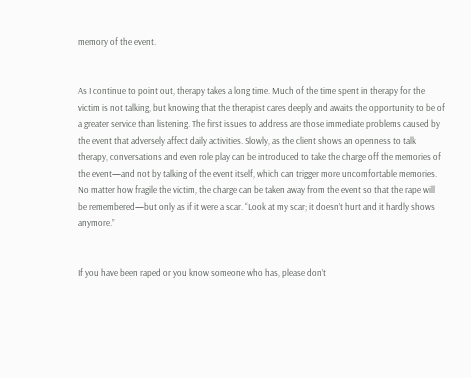memory of the event.


As I continue to point out, therapy takes a long time. Much of the time spent in therapy for the victim is not talking, but knowing that the therapist cares deeply and awaits the opportunity to be of a greater service than listening. The first issues to address are those immediate problems caused by the event that adversely affect daily activities. Slowly, as the client shows an openness to talk therapy, conversations and even role play can be introduced to take the charge off the memories of the event—and not by talking of the event itself, which can trigger more uncomfortable memories. No matter how fragile the victim, the charge can be taken away from the event so that the rape will be remembered—but only as if it were a scar. “Look at my scar; it doesn’t hurt and it hardly shows anymore.”


If you have been raped or you know someone who has, please don’t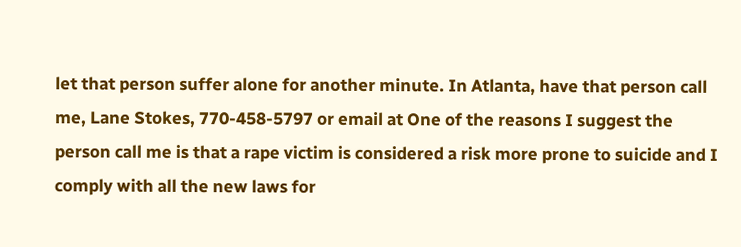let that person suffer alone for another minute. In Atlanta, have that person call me, Lane Stokes, 770-458-5797 or email at One of the reasons I suggest the person call me is that a rape victim is considered a risk more prone to suicide and I comply with all the new laws for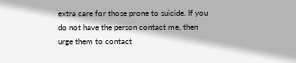extra care for those prone to suicide. If you do not have the person contact me, then urge them to contact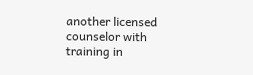another licensed counselor with training in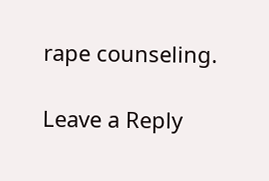rape counseling.

Leave a Reply